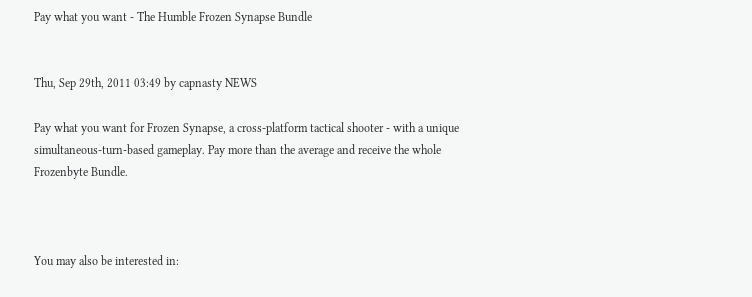Pay what you want - The Humble Frozen Synapse Bundle


Thu, Sep 29th, 2011 03:49 by capnasty NEWS

Pay what you want for Frozen Synapse, a cross-platform tactical shooter - with a unique simultaneous-turn-based gameplay. Pay more than the average and receive the whole Frozenbyte Bundle.



You may also be interested in: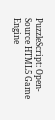PuzzleScript: Open-Source HTML5 Game Engine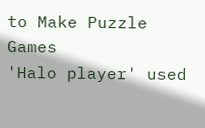to Make Puzzle Games
'Halo player' used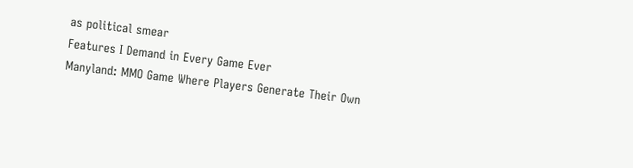as political smear
Features I Demand in Every Game Ever
Manyland: MMO Game Where Players Generate Their Own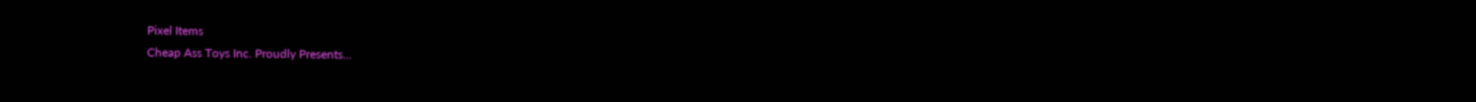Pixel Items
Cheap Ass Toys Inc. Proudly Presents...